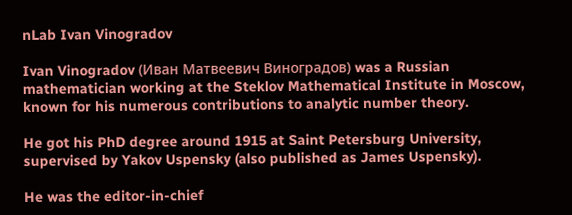nLab Ivan Vinogradov

Ivan Vinogradov (Иван Матвеевич Виноградов) was a Russian mathematician working at the Steklov Mathematical Institute in Moscow, known for his numerous contributions to analytic number theory.

He got his PhD degree around 1915 at Saint Petersburg University, supervised by Yakov Uspensky (also published as James Uspensky).

He was the editor-in-chief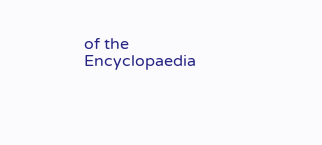of the Encyclopaedia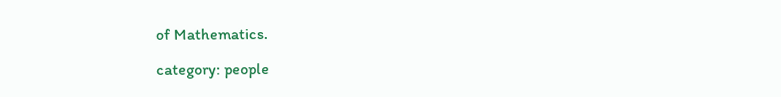of Mathematics.

category: people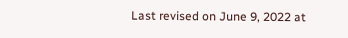Last revised on June 9, 2022 at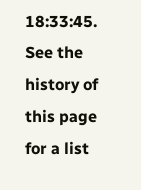18:33:45. See the history of this page for a list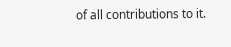of all contributions to it.